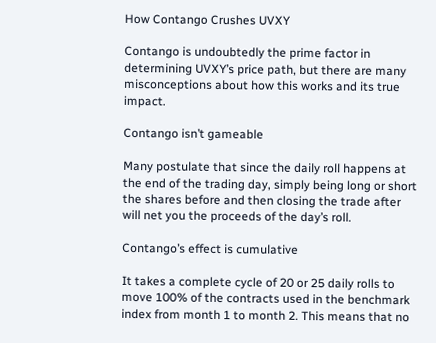How Contango Crushes UVXY

Contango is undoubtedly the prime factor in determining UVXY’s price path, but there are many misconceptions about how this works and its true impact.

Contango isn’t gameable

Many postulate that since the daily roll happens at the end of the trading day, simply being long or short the shares before and then closing the trade after will net you the proceeds of the day’s roll.

Contango’s effect is cumulative

It takes a complete cycle of 20 or 25 daily rolls to move 100% of the contracts used in the benchmark index from month 1 to month 2. This means that no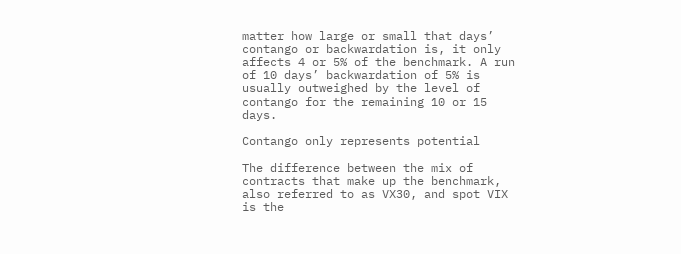matter how large or small that days’ contango or backwardation is, it only affects 4 or 5% of the benchmark. A run of 10 days’ backwardation of 5% is usually outweighed by the level of contango for the remaining 10 or 15 days.

Contango only represents potential

The difference between the mix of contracts that make up the benchmark, also referred to as VX30, and spot VIX is the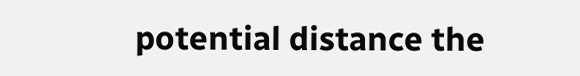potential distance the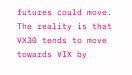futures could move. The reality is that VX30 tends to move towards VIX by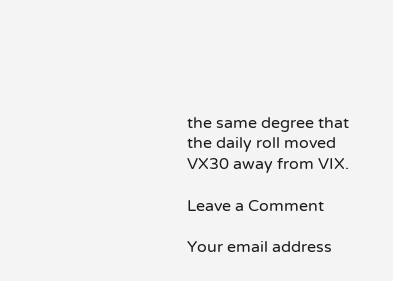the same degree that the daily roll moved VX30 away from VIX.

Leave a Comment

Your email address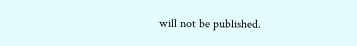will not be published.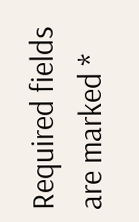Required fields are marked *